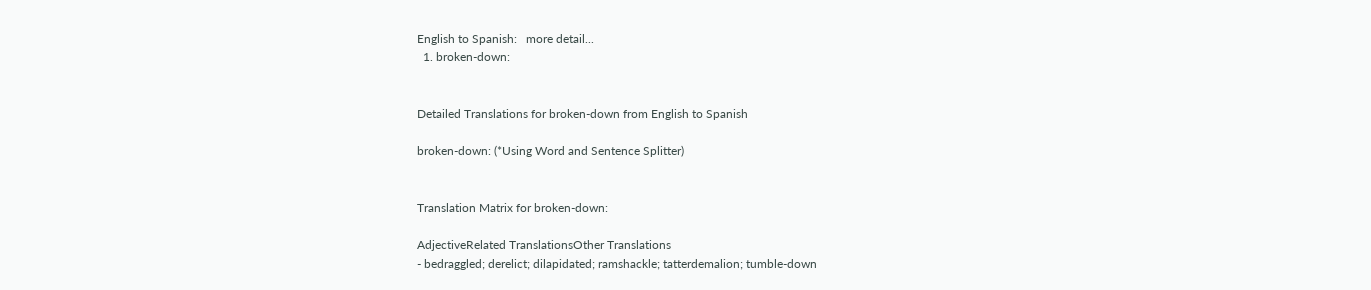English to Spanish:   more detail...
  1. broken-down:


Detailed Translations for broken-down from English to Spanish

broken-down: (*Using Word and Sentence Splitter)


Translation Matrix for broken-down:

AdjectiveRelated TranslationsOther Translations
- bedraggled; derelict; dilapidated; ramshackle; tatterdemalion; tumble-down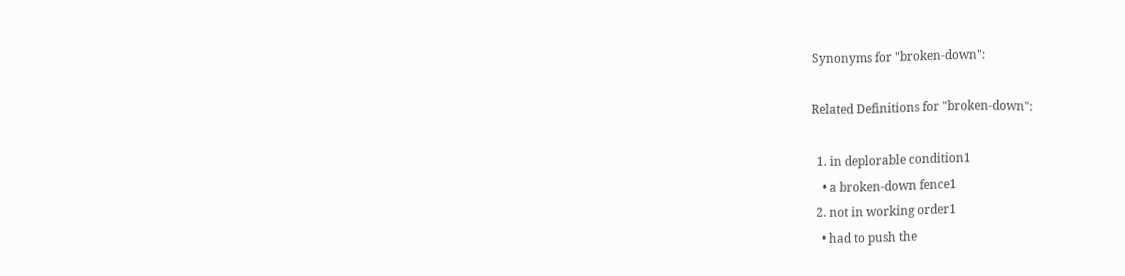Synonyms for "broken-down":

Related Definitions for "broken-down":

  1. in deplorable condition1
    • a broken-down fence1
  2. not in working order1
    • had to push the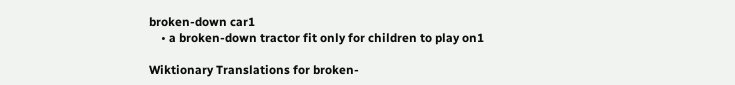broken-down car1
    • a broken-down tractor fit only for children to play on1

Wiktionary Translations for broken-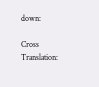down:

Cross Translation: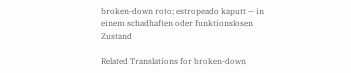broken-down roto; estropeado kaputt — in einem schadhaften oder funktionslosen Zustand

Related Translations for broken-down